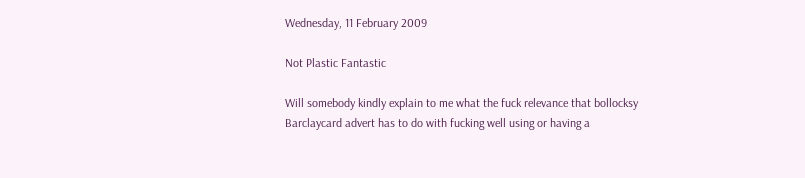Wednesday, 11 February 2009

Not Plastic Fantastic

Will somebody kindly explain to me what the fuck relevance that bollocksy Barclaycard advert has to do with fucking well using or having a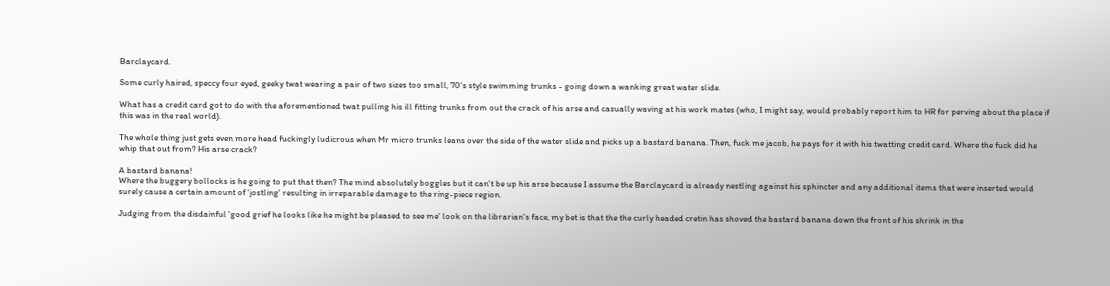Barclaycard.

Some curly haired, speccy four eyed, geeky twat wearing a pair of two sizes too small, 70's style swimming trunks - going down a wanking great water slide.

What has a credit card got to do with the aforementioned twat pulling his ill fitting trunks from out the crack of his arse and casually waving at his work mates (who, I might say, would probably report him to HR for perving about the place if this was in the real world).

The whole thing just gets even more head fuckingly ludicrous when Mr micro trunks leans over the side of the water slide and picks up a bastard banana. Then, fuck me jacob, he pays for it with his twatting credit card. Where the fuck did he whip that out from? His arse crack?

A bastard banana!
Where the buggery bollocks is he going to put that then? The mind absolutely boggles but it can't be up his arse because I assume the Barclaycard is already nestling against his sphincter and any additional items that were inserted would surely cause a certain amount of 'jostling' resulting in irreparable damage to the ring-piece region.

Judging from the disdainful 'good grief he looks like he might be pleased to see me' look on the librarian's face, my bet is that the the curly headed cretin has shoved the bastard banana down the front of his shrink in the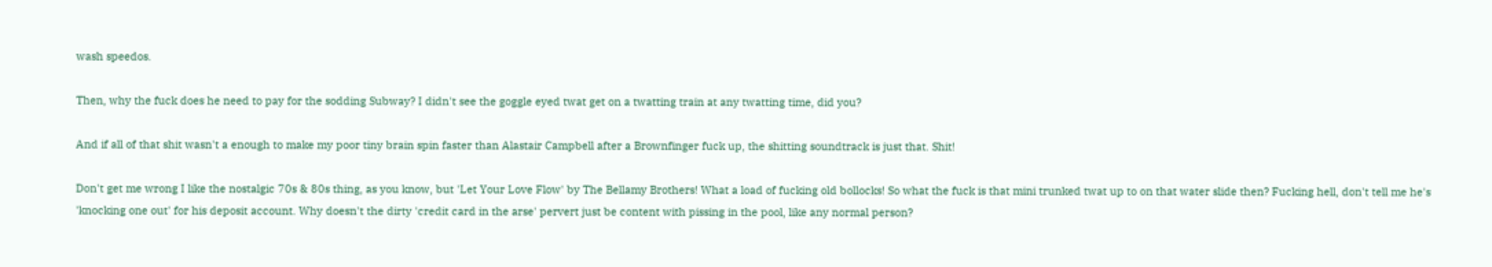wash speedos.

Then, why the fuck does he need to pay for the sodding Subway? I didn't see the goggle eyed twat get on a twatting train at any twatting time, did you?

And if all of that shit wasn't a enough to make my poor tiny brain spin faster than Alastair Campbell after a Brownfinger fuck up, the shitting soundtrack is just that. Shit!

Don't get me wrong I like the nostalgic 70s & 80s thing, as you know, but 'Let Your Love Flow' by The Bellamy Brothers! What a load of fucking old bollocks! So what the fuck is that mini trunked twat up to on that water slide then? Fucking hell, don't tell me he's 'knocking one out' for his deposit account. Why doesn't the dirty 'credit card in the arse' pervert just be content with pissing in the pool, like any normal person?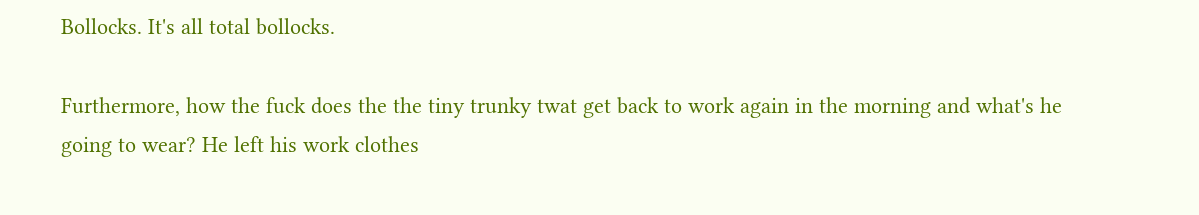Bollocks. It's all total bollocks.

Furthermore, how the fuck does the the tiny trunky twat get back to work again in the morning and what's he going to wear? He left his work clothes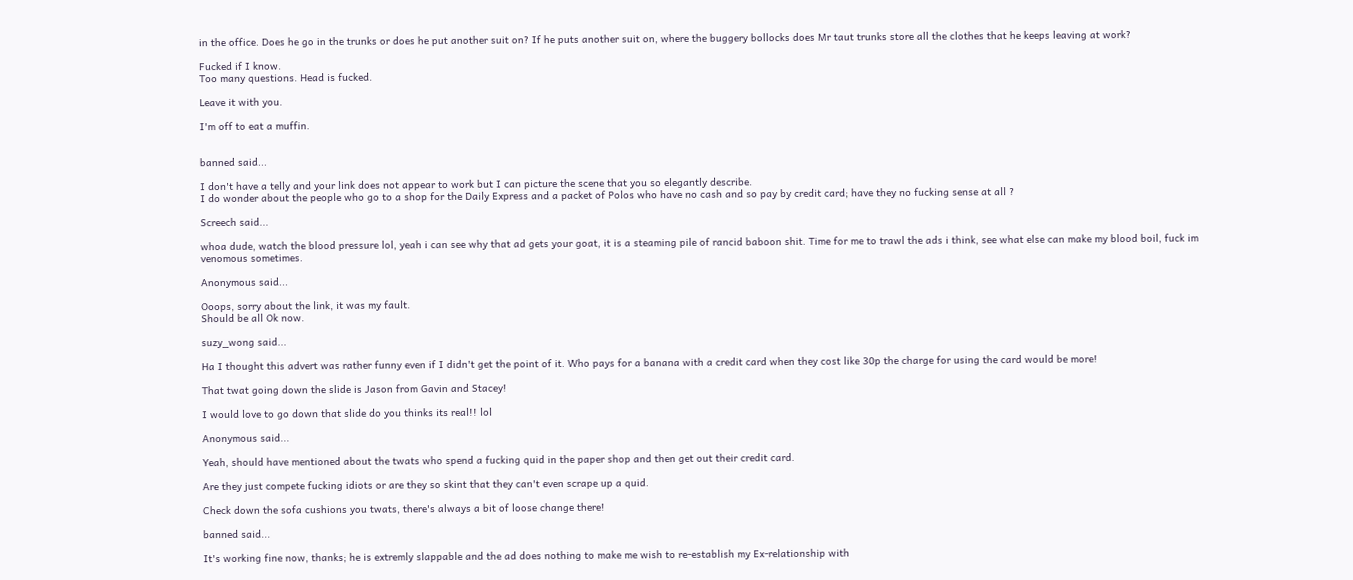in the office. Does he go in the trunks or does he put another suit on? If he puts another suit on, where the buggery bollocks does Mr taut trunks store all the clothes that he keeps leaving at work?

Fucked if I know.
Too many questions. Head is fucked.

Leave it with you.

I'm off to eat a muffin.


banned said...

I don't have a telly and your link does not appear to work but I can picture the scene that you so elegantly describe.
I do wonder about the people who go to a shop for the Daily Express and a packet of Polos who have no cash and so pay by credit card; have they no fucking sense at all ?

Screech said...

whoa dude, watch the blood pressure lol, yeah i can see why that ad gets your goat, it is a steaming pile of rancid baboon shit. Time for me to trawl the ads i think, see what else can make my blood boil, fuck im venomous sometimes.

Anonymous said...

Ooops, sorry about the link, it was my fault.
Should be all Ok now.

suzy_wong said...

Ha I thought this advert was rather funny even if I didn't get the point of it. Who pays for a banana with a credit card when they cost like 30p the charge for using the card would be more!

That twat going down the slide is Jason from Gavin and Stacey!

I would love to go down that slide do you thinks its real!! lol

Anonymous said...

Yeah, should have mentioned about the twats who spend a fucking quid in the paper shop and then get out their credit card.

Are they just compete fucking idiots or are they so skint that they can't even scrape up a quid.

Check down the sofa cushions you twats, there's always a bit of loose change there!

banned said...

It's working fine now, thanks; he is extremly slappable and the ad does nothing to make me wish to re-establish my Ex-relationship with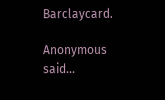Barclaycard.

Anonymous said...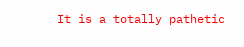It is a totally pathetic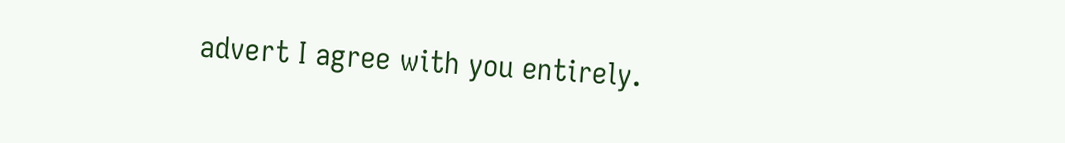advert I agree with you entirely.